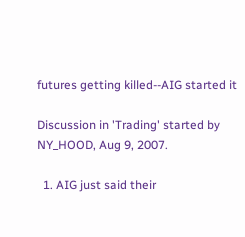futures getting killed--AIG started it

Discussion in 'Trading' started by NY_HOOD, Aug 9, 2007.

  1. AIG just said their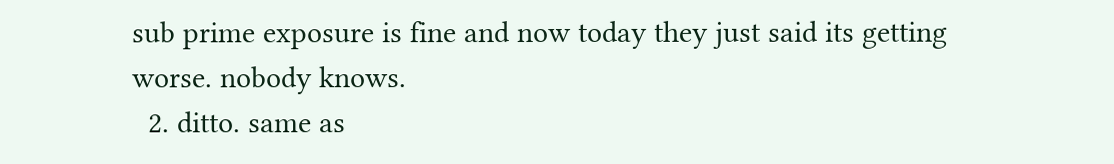sub prime exposure is fine and now today they just said its getting worse. nobody knows.
  2. ditto. same as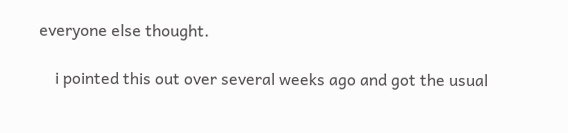everyone else thought.

    i pointed this out over several weeks ago and got the usual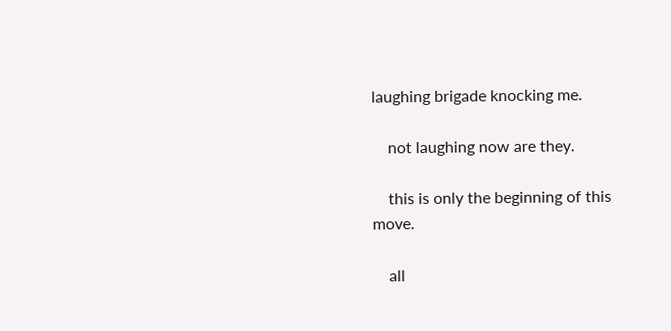laughing brigade knocking me.

    not laughing now are they.

    this is only the beginning of this move.

    all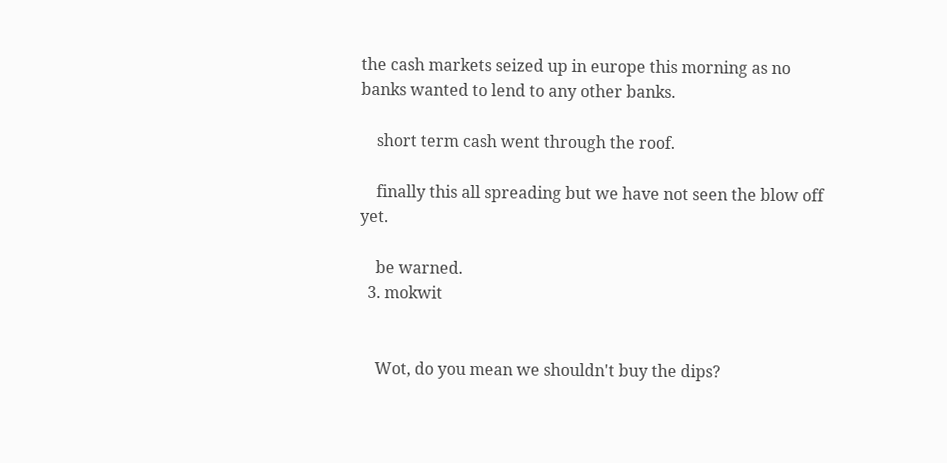the cash markets seized up in europe this morning as no banks wanted to lend to any other banks.

    short term cash went through the roof.

    finally this all spreading but we have not seen the blow off yet.

    be warned.
  3. mokwit


    Wot, do you mean we shouldn't buy the dips?